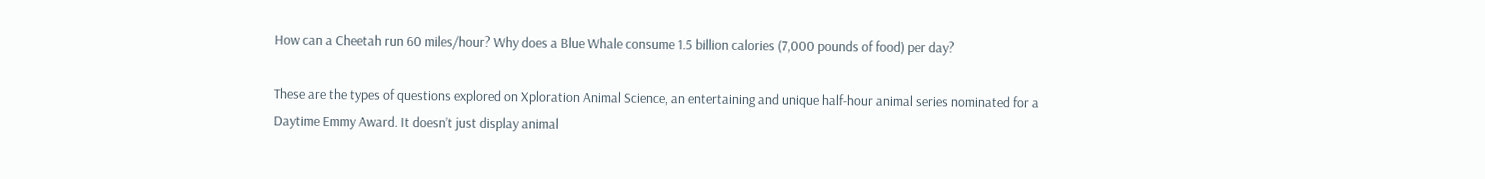How can a Cheetah run 60 miles/hour? Why does a Blue Whale consume 1.5 billion calories (7,000 pounds of food) per day?

These are the types of questions explored on Xploration Animal Science, an entertaining and unique half-hour animal series nominated for a Daytime Emmy Award. It doesn’t just display animal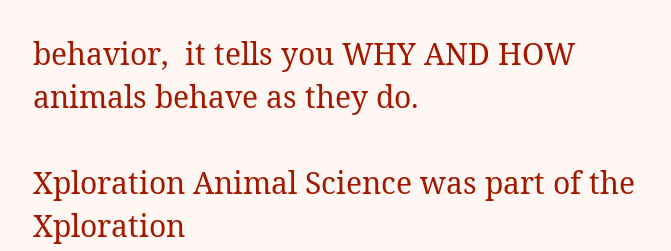behavior,  it tells you WHY AND HOW animals behave as they do.

Xploration Animal Science was part of the Xploration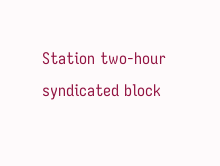Station two-hour syndicated block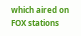which aired on FOX stations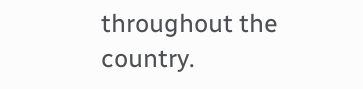throughout the country.